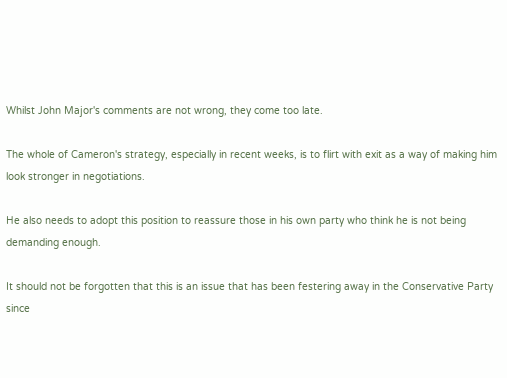Whilst John Major's comments are not wrong, they come too late.

The whole of Cameron's strategy, especially in recent weeks, is to flirt with exit as a way of making him look stronger in negotiations.

He also needs to adopt this position to reassure those in his own party who think he is not being demanding enough.

It should not be forgotten that this is an issue that has been festering away in the Conservative Party since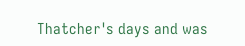Thatcher's days and was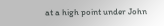at a high point under John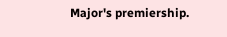Major's premiership.